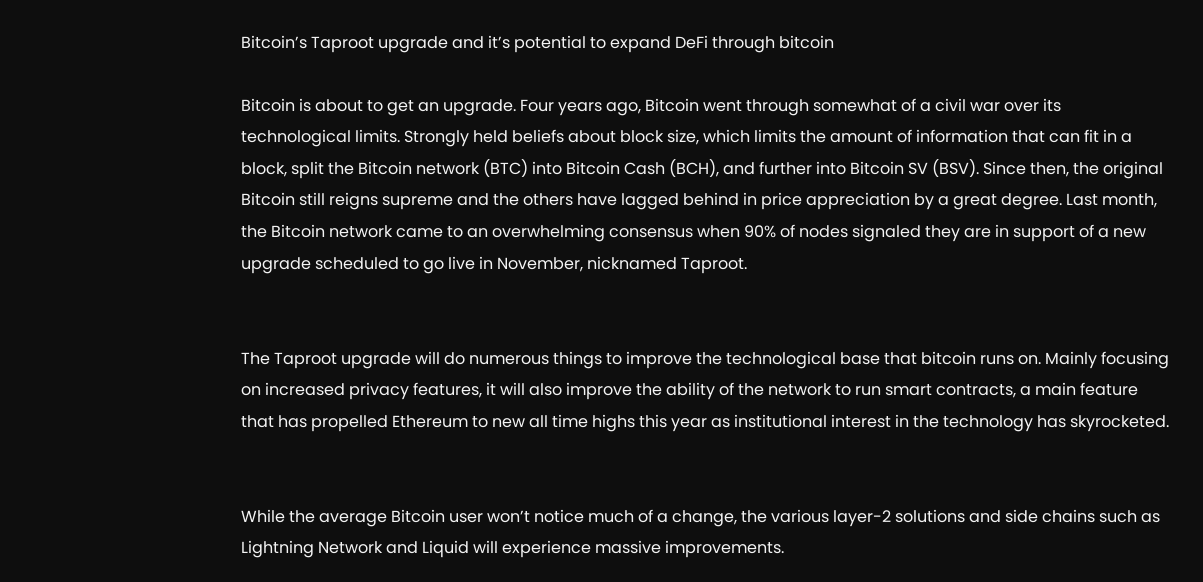Bitcoin’s Taproot upgrade and it’s potential to expand DeFi through bitcoin

Bitcoin is about to get an upgrade. Four years ago, Bitcoin went through somewhat of a civil war over its technological limits. Strongly held beliefs about block size, which limits the amount of information that can fit in a block, split the Bitcoin network (BTC) into Bitcoin Cash (BCH), and further into Bitcoin SV (BSV). Since then, the original Bitcoin still reigns supreme and the others have lagged behind in price appreciation by a great degree. Last month, the Bitcoin network came to an overwhelming consensus when 90% of nodes signaled they are in support of a new upgrade scheduled to go live in November, nicknamed Taproot.


The Taproot upgrade will do numerous things to improve the technological base that bitcoin runs on. Mainly focusing on increased privacy features, it will also improve the ability of the network to run smart contracts, a main feature that has propelled Ethereum to new all time highs this year as institutional interest in the technology has skyrocketed.


While the average Bitcoin user won’t notice much of a change, the various layer-2 solutions and side chains such as Lightning Network and Liquid will experience massive improvements.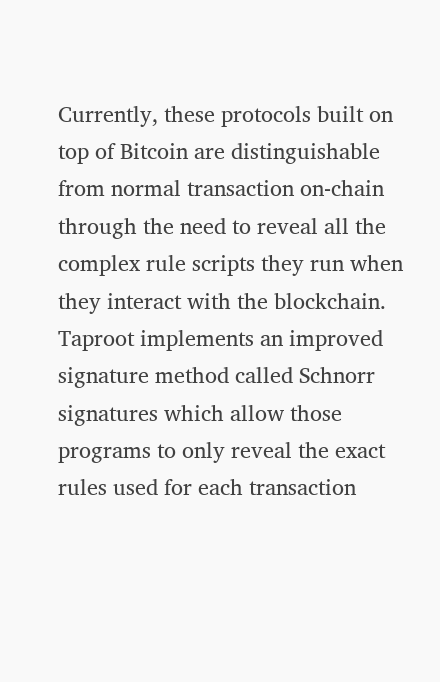Currently, these protocols built on top of Bitcoin are distinguishable from normal transaction on-chain through the need to reveal all the complex rule scripts they run when they interact with the blockchain. Taproot implements an improved signature method called Schnorr signatures which allow those programs to only reveal the exact rules used for each transaction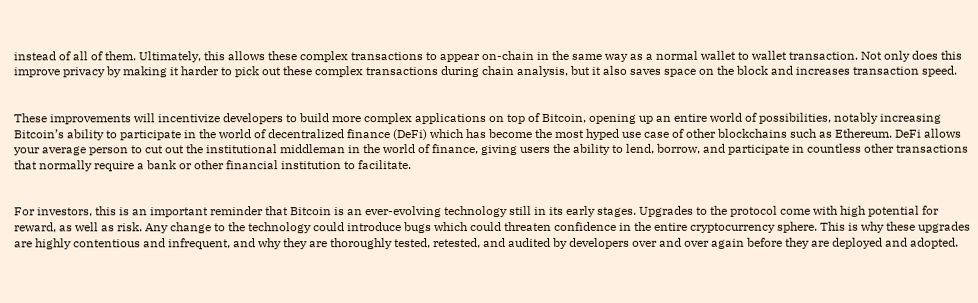instead of all of them. Ultimately, this allows these complex transactions to appear on-chain in the same way as a normal wallet to wallet transaction. Not only does this improve privacy by making it harder to pick out these complex transactions during chain analysis, but it also saves space on the block and increases transaction speed.


These improvements will incentivize developers to build more complex applications on top of Bitcoin, opening up an entire world of possibilities, notably increasing Bitcoin’s ability to participate in the world of decentralized finance (DeFi) which has become the most hyped use case of other blockchains such as Ethereum. DeFi allows your average person to cut out the institutional middleman in the world of finance, giving users the ability to lend, borrow, and participate in countless other transactions that normally require a bank or other financial institution to facilitate.


For investors, this is an important reminder that Bitcoin is an ever-evolving technology still in its early stages. Upgrades to the protocol come with high potential for reward, as well as risk. Any change to the technology could introduce bugs which could threaten confidence in the entire cryptocurrency sphere. This is why these upgrades are highly contentious and infrequent, and why they are thoroughly tested, retested, and audited by developers over and over again before they are deployed and adopted.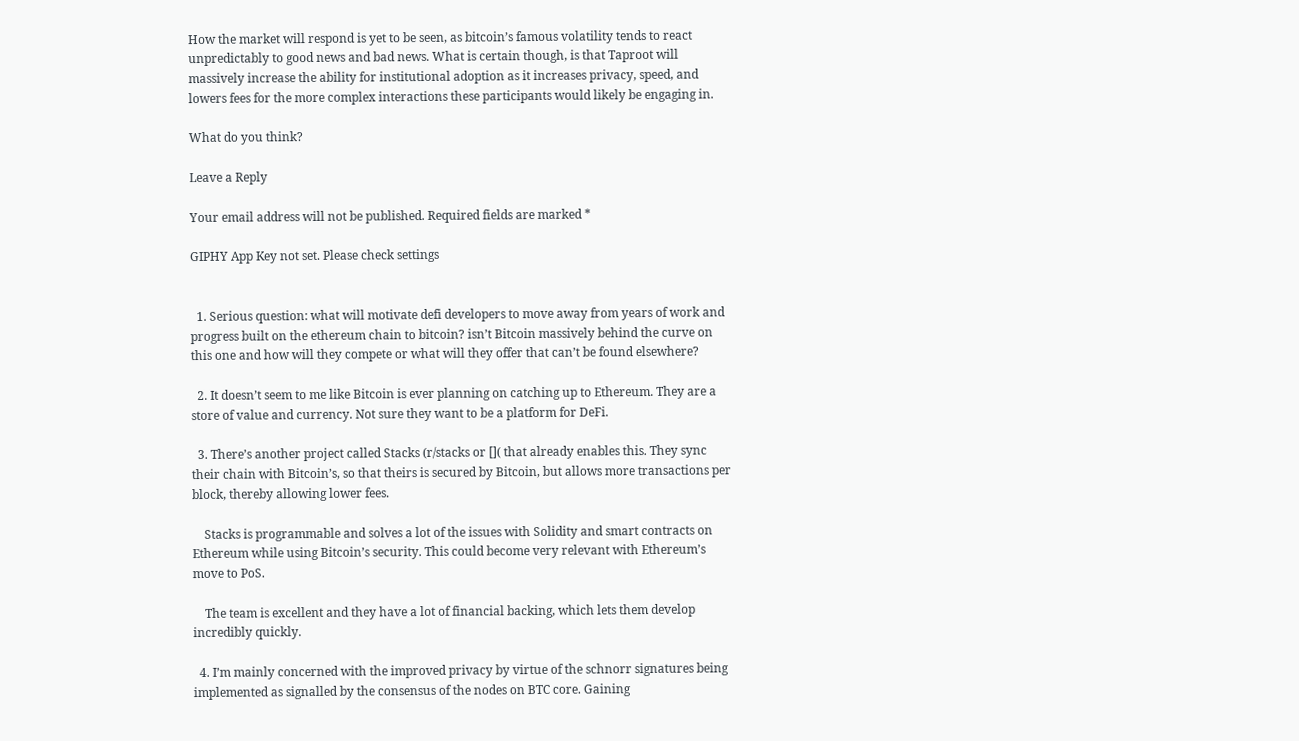How the market will respond is yet to be seen, as bitcoin’s famous volatility tends to react unpredictably to good news and bad news. What is certain though, is that Taproot will massively increase the ability for institutional adoption as it increases privacy, speed, and lowers fees for the more complex interactions these participants would likely be engaging in.

What do you think?

Leave a Reply

Your email address will not be published. Required fields are marked *

GIPHY App Key not set. Please check settings


  1. Serious question: what will motivate defi developers to move away from years of work and progress built on the ethereum chain to bitcoin? isn’t Bitcoin massively behind the curve on this one and how will they compete or what will they offer that can’t be found elsewhere?

  2. It doesn’t seem to me like Bitcoin is ever planning on catching up to Ethereum. They are a store of value and currency. Not sure they want to be a platform for DeFi.

  3. There’s another project called Stacks (r/stacks or []( that already enables this. They sync their chain with Bitcoin’s, so that theirs is secured by Bitcoin, but allows more transactions per block, thereby allowing lower fees.

    Stacks is programmable and solves a lot of the issues with Solidity and smart contracts on Ethereum while using Bitcoin’s security. This could become very relevant with Ethereum’s move to PoS.

    The team is excellent and they have a lot of financial backing, which lets them develop incredibly quickly.

  4. I’m mainly concerned with the improved privacy by virtue of the schnorr signatures being implemented as signalled by the consensus of the nodes on BTC core. Gaining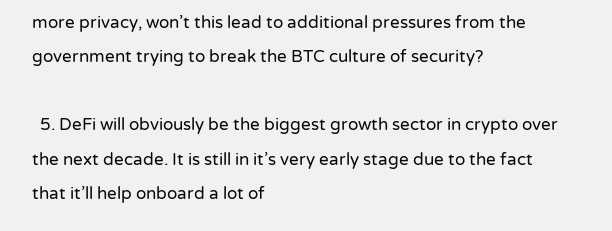more privacy, won’t this lead to additional pressures from the government trying to break the BTC culture of security?

  5. DeFi will obviously be the biggest growth sector in crypto over the next decade. It is still in it’s very early stage due to the fact that it’ll help onboard a lot of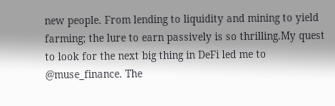new people. From lending to liquidity and mining to yield farming; the lure to earn passively is so thrilling.My quest to look for the next big thing in DeFi led me to @muse_finance. The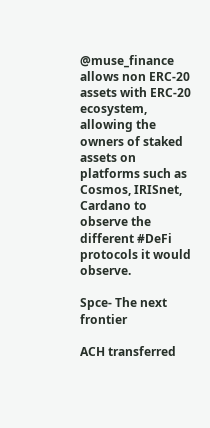@muse_finance allows non ERC-20 assets with ERC-20 ecosystem, allowing the owners of staked assets on platforms such as Cosmos, IRISnet, Cardano to observe the different #DeFi protocols it would observe.

Spce- The next frontier

ACH transferred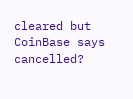cleared but CoinBase says cancelled?